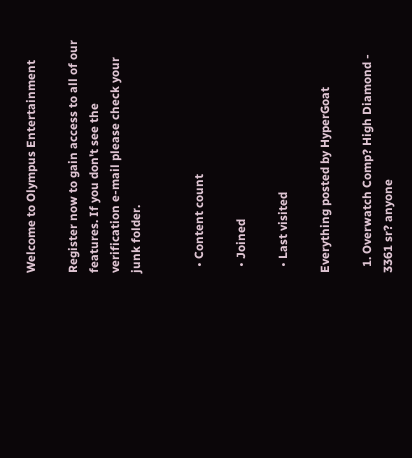Welcome to Olympus Entertainment

Register now to gain access to all of our features. If you don't see the verification e-mail please check your junk folder.


  • Content count

  • Joined

  • Last visited

Everything posted by HyperGoat

  1. Overwatch Comp? High Diamond - 3361 sr? anyone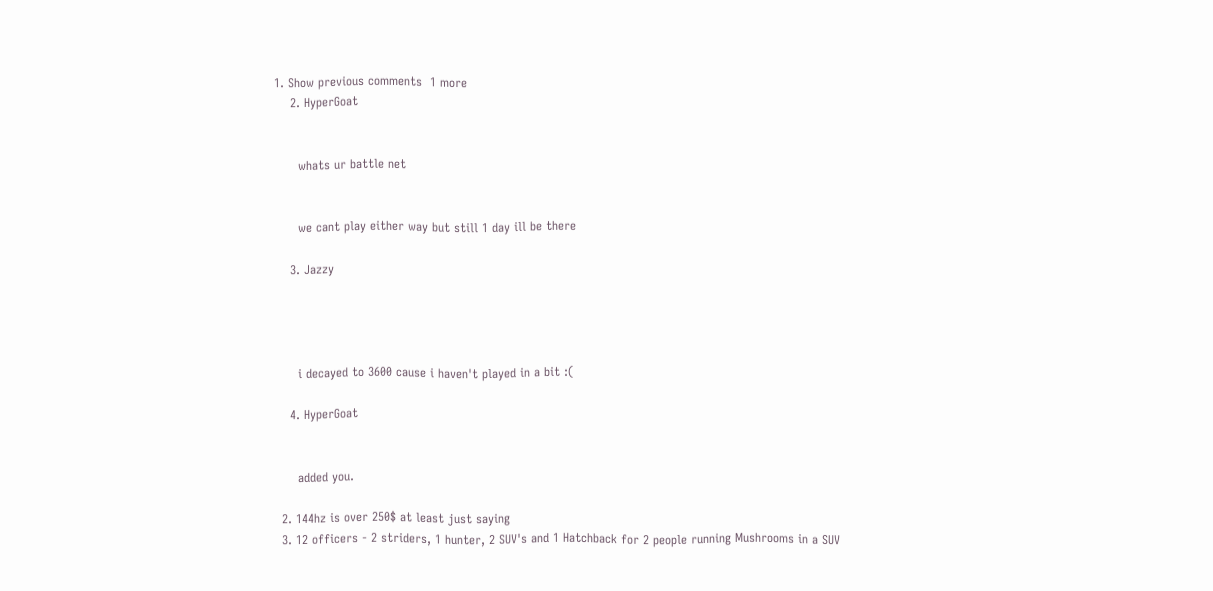1. Show previous comments  1 more
    2. HyperGoat


      whats ur battle net


      we cant play either way but still 1 day ill be there

    3. Jazzy




      i decayed to 3600 cause i haven't played in a bit :(

    4. HyperGoat


      added you.

  2. 144hz is over 250$ at least just saying
  3. 12 officers - 2 striders, 1 hunter, 2 SUV's and 1 Hatchback for 2 people running Mushrooms in a SUV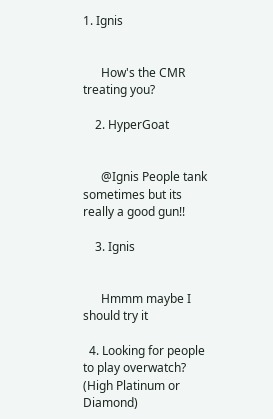1. Ignis


      How's the CMR treating you?

    2. HyperGoat


      @Ignis People tank sometimes but its really a good gun!!

    3. Ignis


      Hmmm maybe I should try it

  4. Looking for people to play overwatch? (High Platinum or Diamond)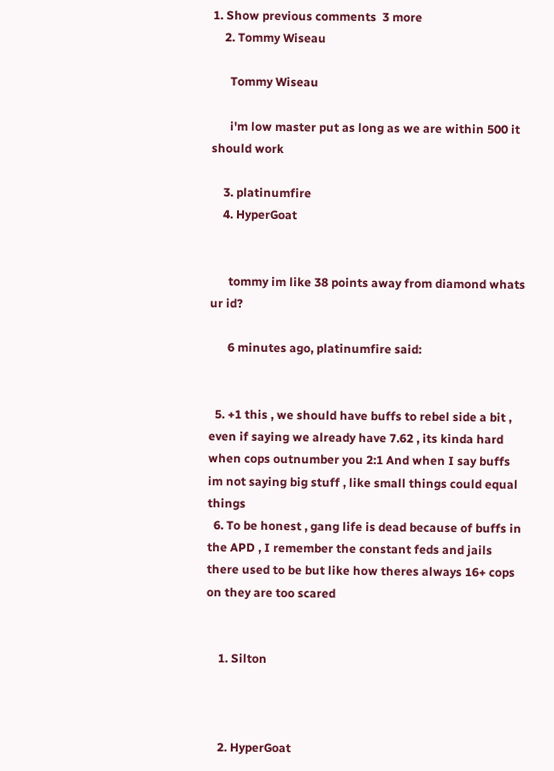1. Show previous comments  3 more
    2. Tommy Wiseau

      Tommy Wiseau

      i'm low master put as long as we are within 500 it should work

    3. platinumfire
    4. HyperGoat


      tommy im like 38 points away from diamond whats ur id?

      6 minutes ago, platinumfire said:


  5. +1 this , we should have buffs to rebel side a bit , even if saying we already have 7.62 , its kinda hard when cops outnumber you 2:1 And when I say buffs im not saying big stuff , like small things could equal things
  6. To be honest , gang life is dead because of buffs in the APD , I remember the constant feds and jails there used to be but like how theres always 16+ cops on they are too scared


    1. Silton



    2. HyperGoat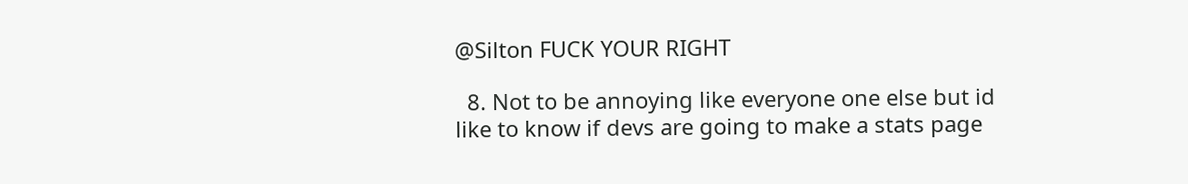@Silton FUCK YOUR RIGHT

  8. Not to be annoying like everyone one else but id like to know if devs are going to make a stats page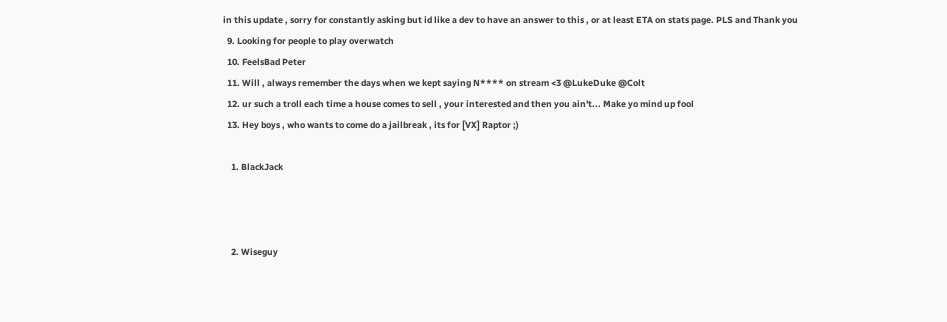in this update , sorry for constantly asking but id like a dev to have an answer to this , or at least ETA on stats page. PLS and Thank you
  9. Looking for people to play overwatch
  10. FeelsBad Peter
  11. Will , always remember the days when we kept saying N**** on stream <3 @LukeDuke @Colt
  12. ur such a troll each time a house comes to sell , your interested and then you ain't... Make yo mind up fool
  13. Hey boys , who wants to come do a jailbreak , its for [VX] Raptor ;)

    1. BlackJack



    2. Wiseguy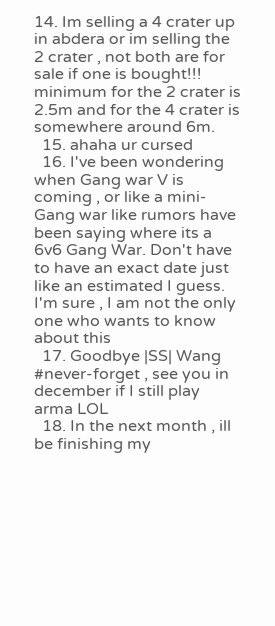14. Im selling a 4 crater up in abdera or im selling the 2 crater , not both are for sale if one is bought!!! minimum for the 2 crater is 2.5m and for the 4 crater is somewhere around 6m.
  15. ahaha ur cursed
  16. I've been wondering when Gang war V is coming , or like a mini-Gang war like rumors have been saying where its a 6v6 Gang War. Don't have to have an exact date just like an estimated I guess. I'm sure , I am not the only one who wants to know about this
  17. Goodbye |SS| Wang #never-forget , see you in december if I still play arma LOL
  18. In the next month , ill be finishing my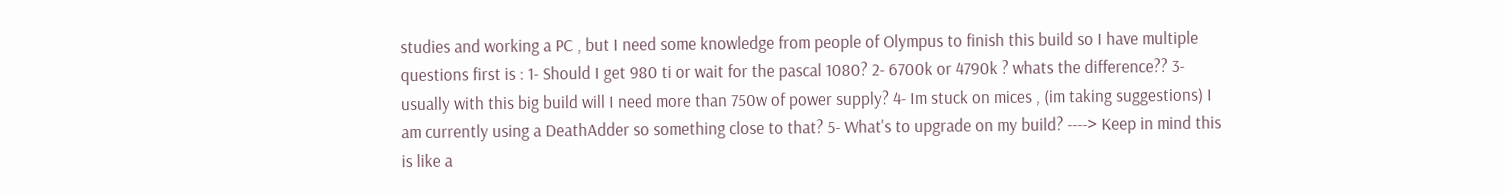studies and working a PC , but I need some knowledge from people of Olympus to finish this build so I have multiple questions first is : 1- Should I get 980 ti or wait for the pascal 1080? 2- 6700k or 4790k ? whats the difference?? 3- usually with this big build will I need more than 750w of power supply? 4- Im stuck on mices , (im taking suggestions) I am currently using a DeathAdder so something close to that? 5- What's to upgrade on my build? ----> Keep in mind this is like a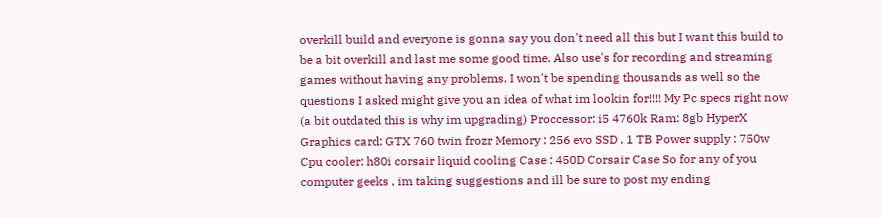overkill build and everyone is gonna say you don't need all this but I want this build to be a bit overkill and last me some good time. Also use's for recording and streaming games without having any problems. I won't be spending thousands as well so the questions I asked might give you an idea of what im lookin for!!!! My Pc specs right now (a bit outdated this is why im upgrading) Proccessor: i5 4760k Ram: 8gb HyperX Graphics card: GTX 760 twin frozr Memory : 256 evo SSD , 1 TB Power supply : 750w Cpu cooler: h80i corsair liquid cooling Case : 450D Corsair Case So for any of you computer geeks , im taking suggestions and ill be sure to post my ending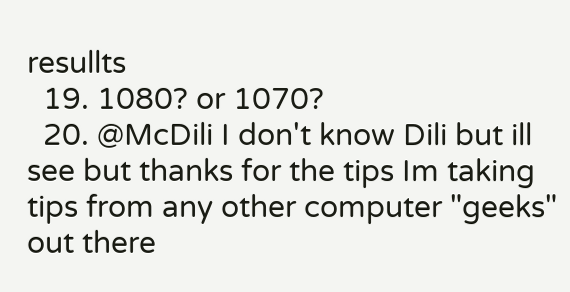resullts
  19. 1080? or 1070?
  20. @McDili I don't know Dili but ill see but thanks for the tips Im taking tips from any other computer "geeks" out there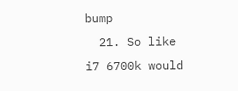bump
  21. So like i7 6700k would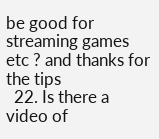be good for streaming games etc ? and thanks for the tips
  22. Is there a video of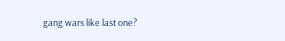gang wars like last one?